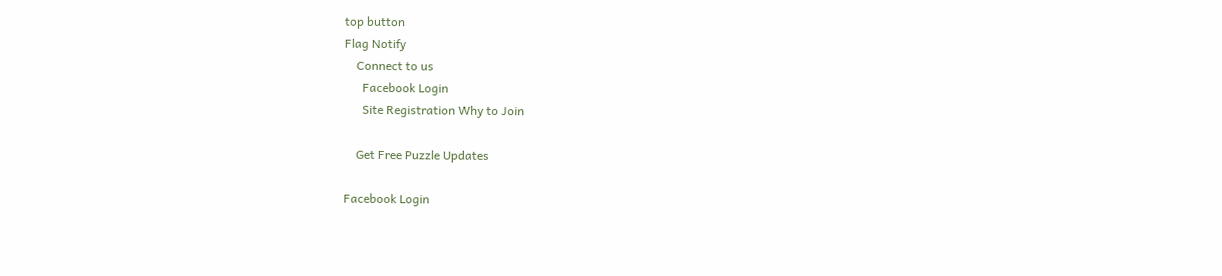top button
Flag Notify
    Connect to us
      Facebook Login
      Site Registration Why to Join

    Get Free Puzzle Updates

Facebook Login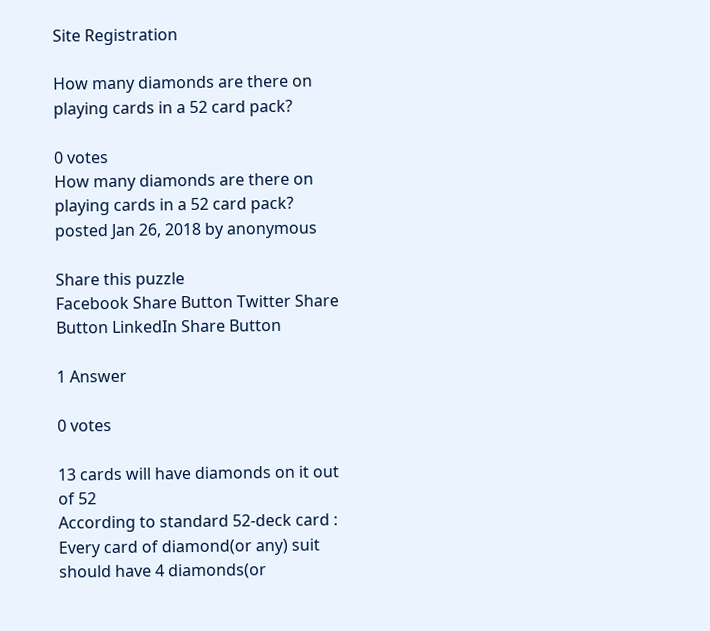Site Registration

How many diamonds are there on playing cards in a 52 card pack?

0 votes
How many diamonds are there on playing cards in a 52 card pack?
posted Jan 26, 2018 by anonymous

Share this puzzle
Facebook Share Button Twitter Share Button LinkedIn Share Button

1 Answer

0 votes

13 cards will have diamonds on it out of 52
According to standard 52-deck card :
Every card of diamond(or any) suit should have 4 diamonds(or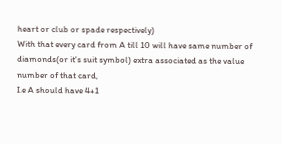heart or club or spade respectively)
With that every card from A till 10 will have same number of diamonds(or it's suit symbol) extra associated as the value number of that card,
I.e A should have 4+1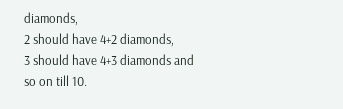diamonds,
2 should have 4+2 diamonds,
3 should have 4+3 diamonds and so on till 10.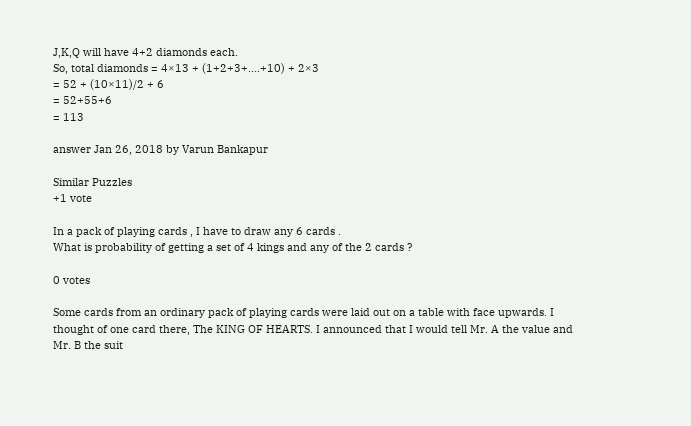J,K,Q will have 4+2 diamonds each.
So, total diamonds = 4×13 + (1+2+3+....+10) + 2×3
= 52 + (10×11)/2 + 6
= 52+55+6
= 113

answer Jan 26, 2018 by Varun Bankapur

Similar Puzzles
+1 vote

In a pack of playing cards , I have to draw any 6 cards .
What is probability of getting a set of 4 kings and any of the 2 cards ?

0 votes

Some cards from an ordinary pack of playing cards were laid out on a table with face upwards. I thought of one card there, The KING OF HEARTS. I announced that I would tell Mr. A the value and Mr. B the suit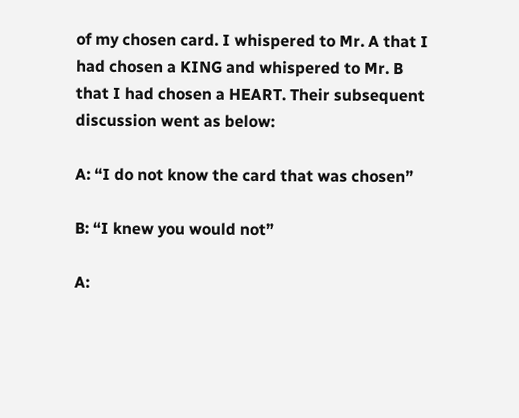of my chosen card. I whispered to Mr. A that I had chosen a KING and whispered to Mr. B that I had chosen a HEART. Their subsequent discussion went as below:

A: “I do not know the card that was chosen”

B: “I knew you would not”

A: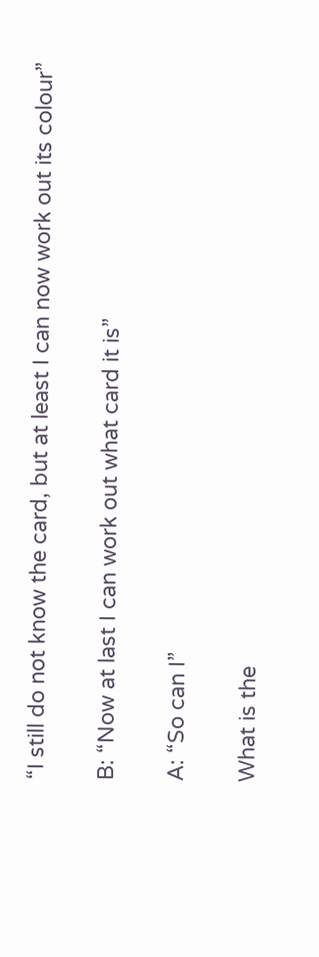“I still do not know the card, but at least I can now work out its colour”

B: “Now at last I can work out what card it is”

A: “So can I”

What is the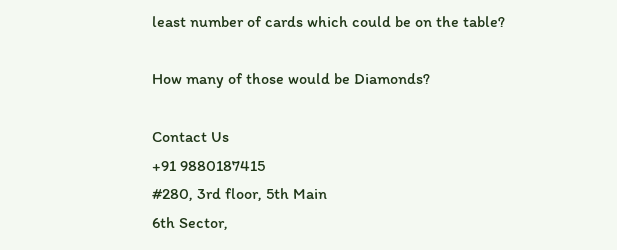least number of cards which could be on the table?

How many of those would be Diamonds?

Contact Us
+91 9880187415
#280, 3rd floor, 5th Main
6th Sector,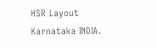HSR Layout
Karnataka INDIA.